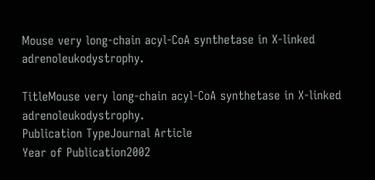Mouse very long-chain acyl-CoA synthetase in X-linked adrenoleukodystrophy.

TitleMouse very long-chain acyl-CoA synthetase in X-linked adrenoleukodystrophy.
Publication TypeJournal Article
Year of Publication2002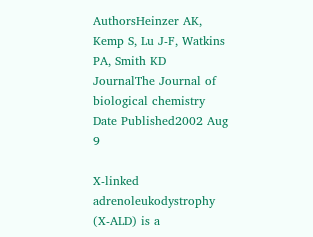AuthorsHeinzer AK, Kemp S, Lu J-F, Watkins PA, Smith KD
JournalThe Journal of biological chemistry
Date Published2002 Aug 9

X-linked adrenoleukodystrophy (X-ALD) is a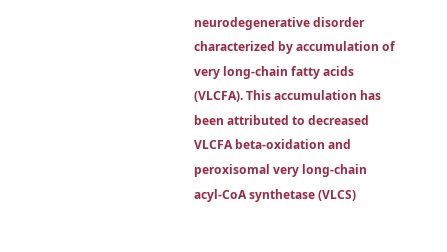neurodegenerative disorder characterized by accumulation of very long-chain fatty acids (VLCFA). This accumulation has been attributed to decreased VLCFA beta-oxidation and peroxisomal very long-chain acyl-CoA synthetase (VLCS)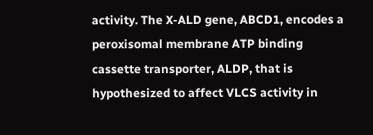activity. The X-ALD gene, ABCD1, encodes a peroxisomal membrane ATP binding cassette transporter, ALDP, that is hypothesized to affect VLCS activity in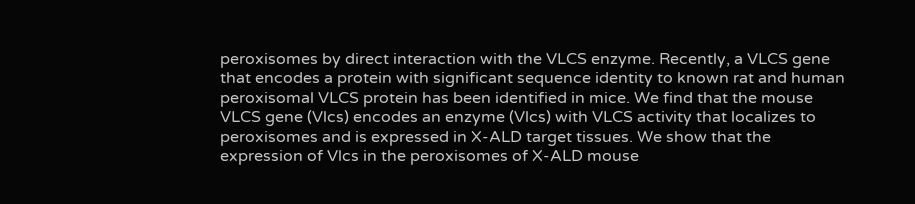peroxisomes by direct interaction with the VLCS enzyme. Recently, a VLCS gene that encodes a protein with significant sequence identity to known rat and human peroxisomal VLCS protein has been identified in mice. We find that the mouse VLCS gene (Vlcs) encodes an enzyme (Vlcs) with VLCS activity that localizes to peroxisomes and is expressed in X-ALD target tissues. We show that the expression of Vlcs in the peroxisomes of X-ALD mouse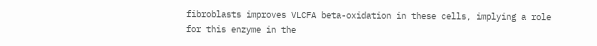fibroblasts improves VLCFA beta-oxidation in these cells, implying a role for this enzyme in the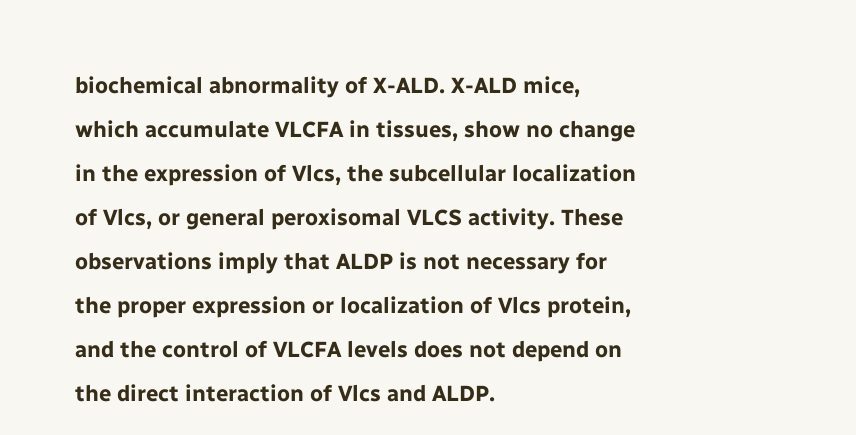biochemical abnormality of X-ALD. X-ALD mice, which accumulate VLCFA in tissues, show no change in the expression of Vlcs, the subcellular localization of Vlcs, or general peroxisomal VLCS activity. These observations imply that ALDP is not necessary for the proper expression or localization of Vlcs protein, and the control of VLCFA levels does not depend on the direct interaction of Vlcs and ALDP.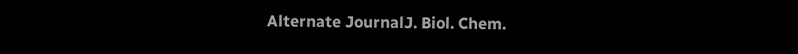Alternate JournalJ. Biol. Chem.